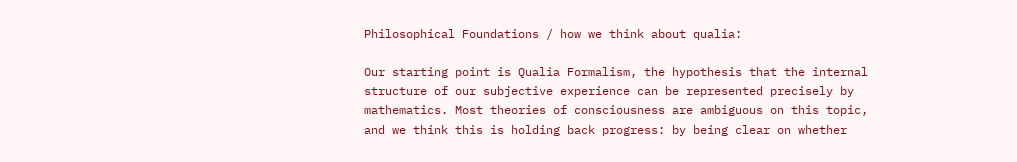Philosophical Foundations / how we think about qualia:

Our starting point is Qualia Formalism, the hypothesis that the internal structure of our subjective experience can be represented precisely by mathematics. Most theories of consciousness are ambiguous on this topic, and we think this is holding back progress: by being clear on whether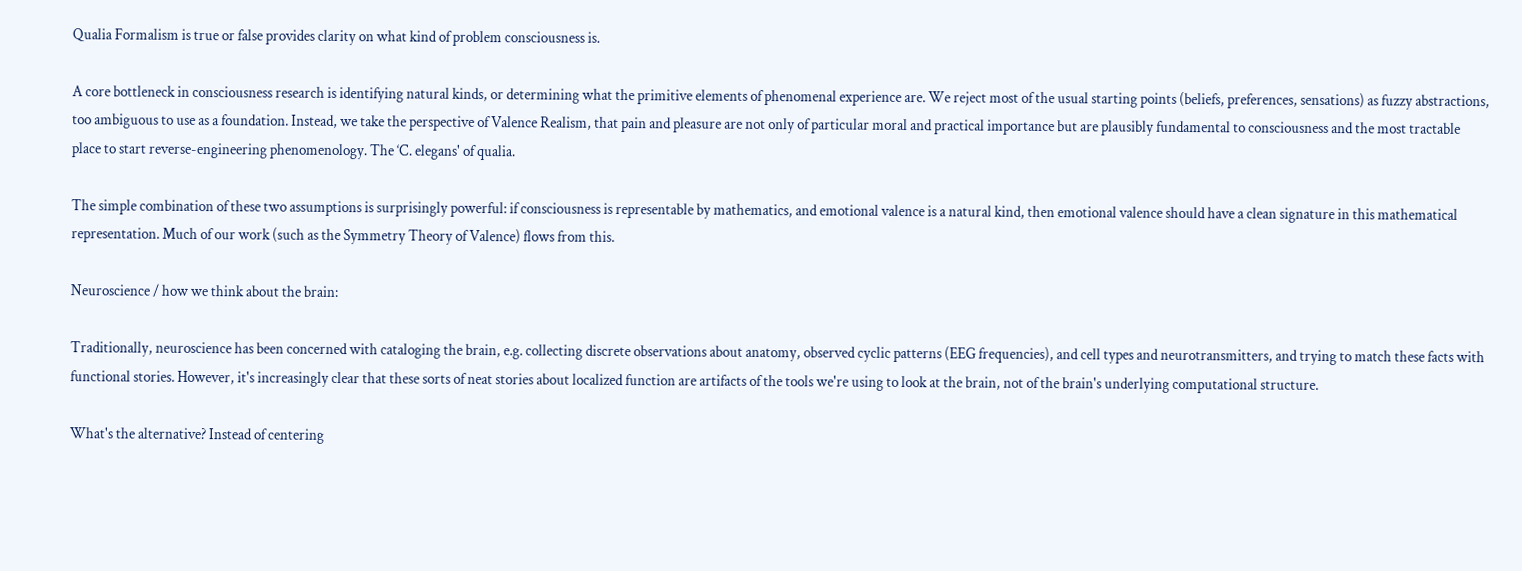Qualia Formalism is true or false provides clarity on what kind of problem consciousness is.

A core bottleneck in consciousness research is identifying natural kinds, or determining what the primitive elements of phenomenal experience are. We reject most of the usual starting points (beliefs, preferences, sensations) as fuzzy abstractions, too ambiguous to use as a foundation. Instead, we take the perspective of Valence Realism, that pain and pleasure are not only of particular moral and practical importance but are plausibly fundamental to consciousness and the most tractable place to start reverse-engineering phenomenology. The ‘C. elegans' of qualia.

The simple combination of these two assumptions is surprisingly powerful: if consciousness is representable by mathematics, and emotional valence is a natural kind, then emotional valence should have a clean signature in this mathematical representation. Much of our work (such as the Symmetry Theory of Valence) flows from this.

Neuroscience / how we think about the brain:

Traditionally, neuroscience has been concerned with cataloging the brain, e.g. collecting discrete observations about anatomy, observed cyclic patterns (EEG frequencies), and cell types and neurotransmitters, and trying to match these facts with functional stories. However, it's increasingly clear that these sorts of neat stories about localized function are artifacts of the tools we're using to look at the brain, not of the brain's underlying computational structure.

What's the alternative? Instead of centering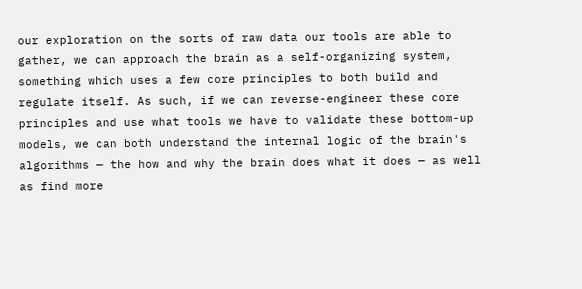our exploration on the sorts of raw data our tools are able to gather, we can approach the brain as a self-organizing system, something which uses a few core principles to both build and regulate itself. As such, if we can reverse-engineer these core principles and use what tools we have to validate these bottom-up models, we can both understand the internal logic of the brain's algorithms — the how and why the brain does what it does — as well as find more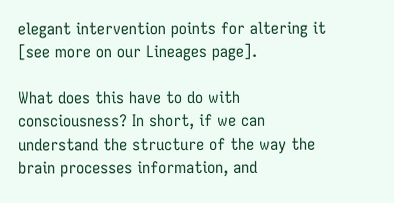elegant intervention points for altering it [see more on our Lineages page].

What does this have to do with consciousness? In short, if we can understand the structure of the way the brain processes information, and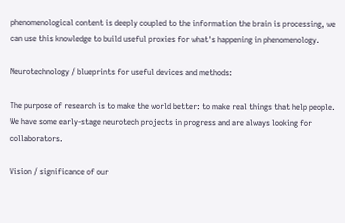phenomenological content is deeply coupled to the information the brain is processing, we can use this knowledge to build useful proxies for what's happening in phenomenology.

Neurotechnology / blueprints for useful devices and methods:

The purpose of research is to make the world better: to make real things that help people. We have some early-stage neurotech projects in progress and are always looking for collaborators.

Vision / significance of our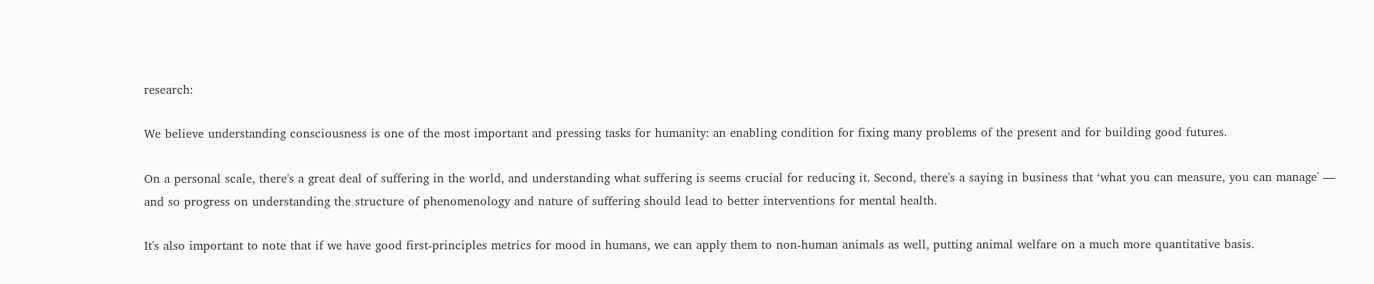research:

We believe understanding consciousness is one of the most important and pressing tasks for humanity: an enabling condition for fixing many problems of the present and for building good futures.

On a personal scale, there's a great deal of suffering in the world, and understanding what suffering is seems crucial for reducing it. Second, there's a saying in business that ‘what you can measure, you can manage' — and so progress on understanding the structure of phenomenology and nature of suffering should lead to better interventions for mental health.

It's also important to note that if we have good first-principles metrics for mood in humans, we can apply them to non-human animals as well, putting animal welfare on a much more quantitative basis.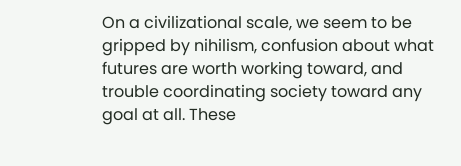On a civilizational scale, we seem to be gripped by nihilism, confusion about what futures are worth working toward, and trouble coordinating society toward any goal at all. These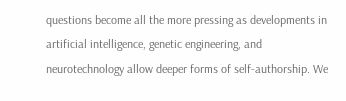questions become all the more pressing as developments in artificial intelligence, genetic engineering, and neurotechnology allow deeper forms of self-authorship. We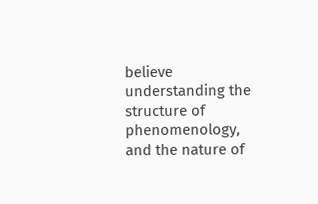believe understanding the structure of phenomenology, and the nature of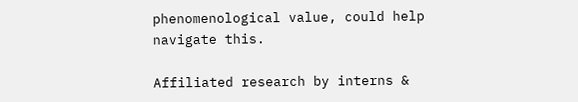phenomenological value, could help navigate this.

Affiliated research by interns &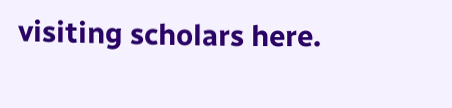visiting scholars here.